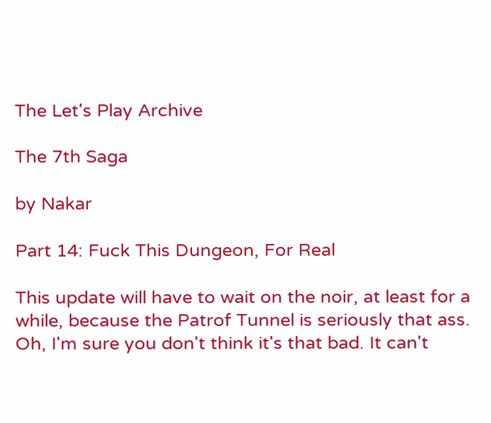The Let's Play Archive

The 7th Saga

by Nakar

Part 14: Fuck This Dungeon, For Real

This update will have to wait on the noir, at least for a while, because the Patrof Tunnel is seriously that ass. Oh, I'm sure you don't think it's that bad. It can't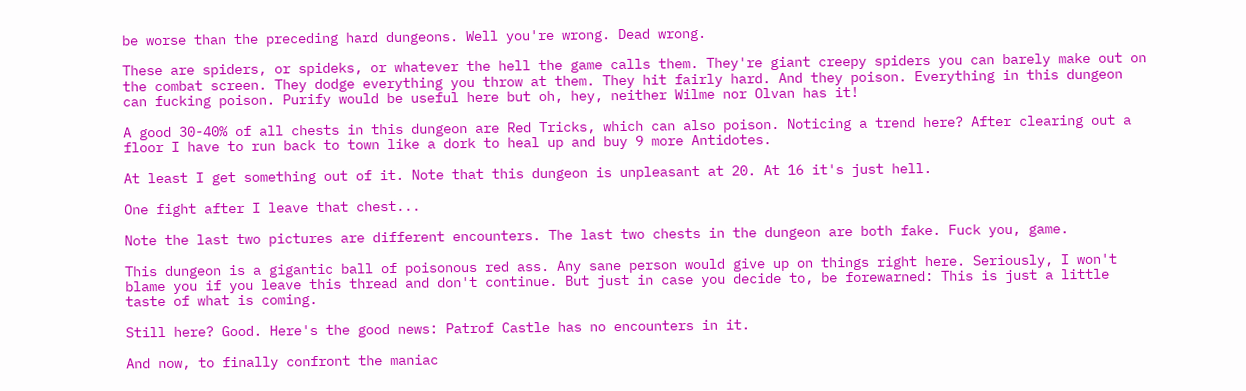be worse than the preceding hard dungeons. Well you're wrong. Dead wrong.

These are spiders, or spideks, or whatever the hell the game calls them. They're giant creepy spiders you can barely make out on the combat screen. They dodge everything you throw at them. They hit fairly hard. And they poison. Everything in this dungeon can fucking poison. Purify would be useful here but oh, hey, neither Wilme nor Olvan has it!

A good 30-40% of all chests in this dungeon are Red Tricks, which can also poison. Noticing a trend here? After clearing out a floor I have to run back to town like a dork to heal up and buy 9 more Antidotes.

At least I get something out of it. Note that this dungeon is unpleasant at 20. At 16 it's just hell.

One fight after I leave that chest...

Note the last two pictures are different encounters. The last two chests in the dungeon are both fake. Fuck you, game.

This dungeon is a gigantic ball of poisonous red ass. Any sane person would give up on things right here. Seriously, I won't blame you if you leave this thread and don't continue. But just in case you decide to, be forewarned: This is just a little taste of what is coming.

Still here? Good. Here's the good news: Patrof Castle has no encounters in it.

And now, to finally confront the maniac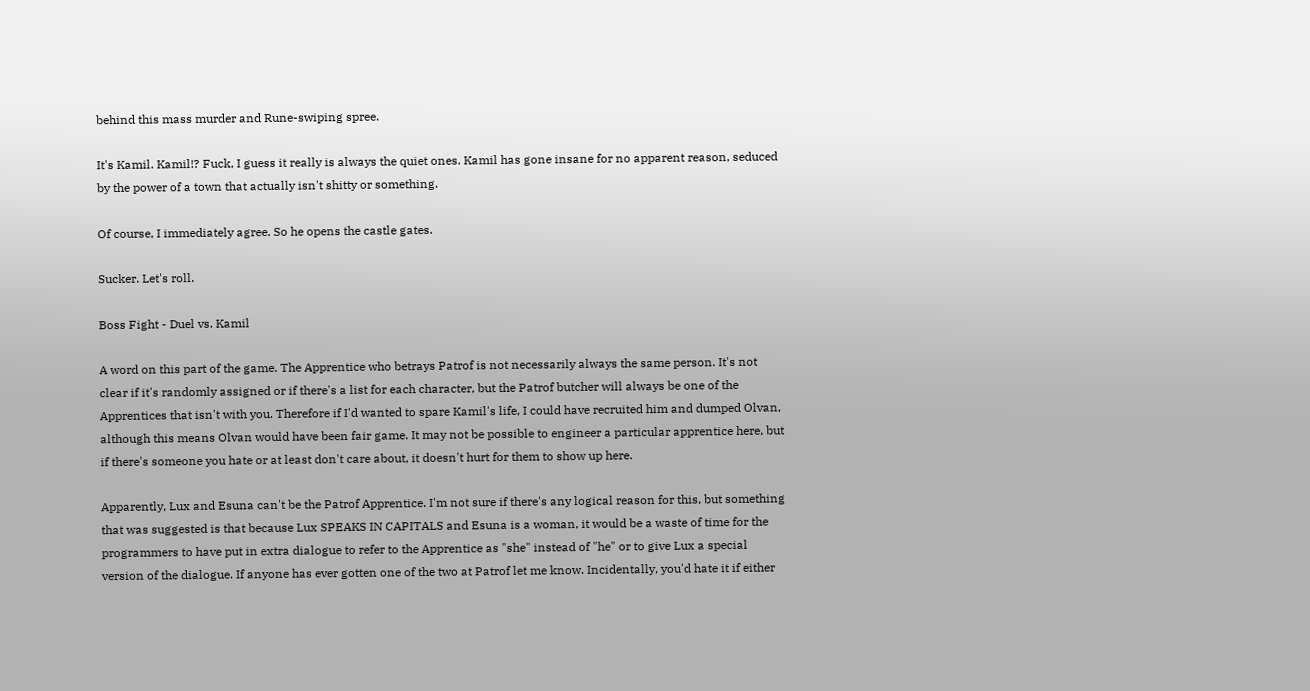behind this mass murder and Rune-swiping spree.

It's Kamil. Kamil!? Fuck, I guess it really is always the quiet ones. Kamil has gone insane for no apparent reason, seduced by the power of a town that actually isn't shitty or something.

Of course, I immediately agree. So he opens the castle gates.

Sucker. Let's roll.

Boss Fight - Duel vs. Kamil

A word on this part of the game. The Apprentice who betrays Patrof is not necessarily always the same person. It's not clear if it's randomly assigned or if there's a list for each character, but the Patrof butcher will always be one of the Apprentices that isn't with you. Therefore if I'd wanted to spare Kamil's life, I could have recruited him and dumped Olvan, although this means Olvan would have been fair game. It may not be possible to engineer a particular apprentice here, but if there's someone you hate or at least don't care about, it doesn't hurt for them to show up here.

Apparently, Lux and Esuna can't be the Patrof Apprentice. I'm not sure if there's any logical reason for this, but something that was suggested is that because Lux SPEAKS IN CAPITALS and Esuna is a woman, it would be a waste of time for the programmers to have put in extra dialogue to refer to the Apprentice as "she" instead of "he" or to give Lux a special version of the dialogue. If anyone has ever gotten one of the two at Patrof let me know. Incidentally, you'd hate it if either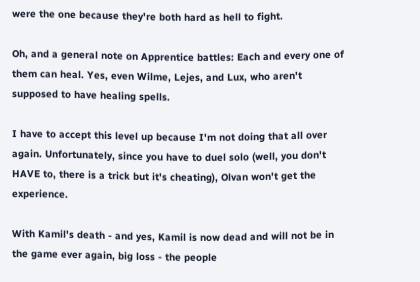were the one because they're both hard as hell to fight.

Oh, and a general note on Apprentice battles: Each and every one of them can heal. Yes, even Wilme, Lejes, and Lux, who aren't supposed to have healing spells.

I have to accept this level up because I'm not doing that all over again. Unfortunately, since you have to duel solo (well, you don't HAVE to, there is a trick but it's cheating), Olvan won't get the experience.

With Kamil's death - and yes, Kamil is now dead and will not be in the game ever again, big loss - the people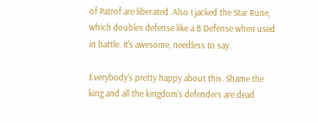of Patrof are liberated. Also I jacked the Star Rune, which doubles defense like a B Defense when used in battle. It's awesome, needless to say.

Everybody's pretty happy about this. Shame the king and all the kingdom's defenders are dead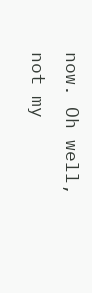now. Oh well, not my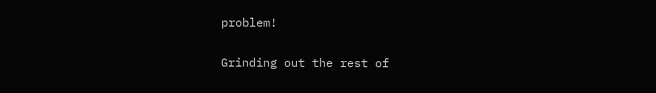problem!

Grinding out the rest of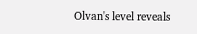Olvan's level reveals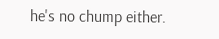he's no chump either.